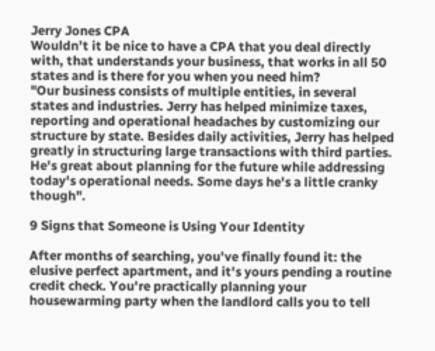Jerry Jones CPA
Wouldn’t it be nice to have a CPA that you deal directly with, that understands your business, that works in all 50 states and is there for you when you need him?
"Our business consists of multiple entities, in several states and industries. Jerry has helped minimize taxes, reporting and operational headaches by customizing our structure by state. Besides daily activities, Jerry has helped greatly in structuring large transactions with third parties. He's great about planning for the future while addressing today's operational needs. Some days he's a little cranky though".

9 Signs that Someone is Using Your Identity

After months of searching, you've finally found it: the elusive perfect apartment, and it's yours pending a routine credit check. You're practically planning your housewarming party when the landlord calls you to tell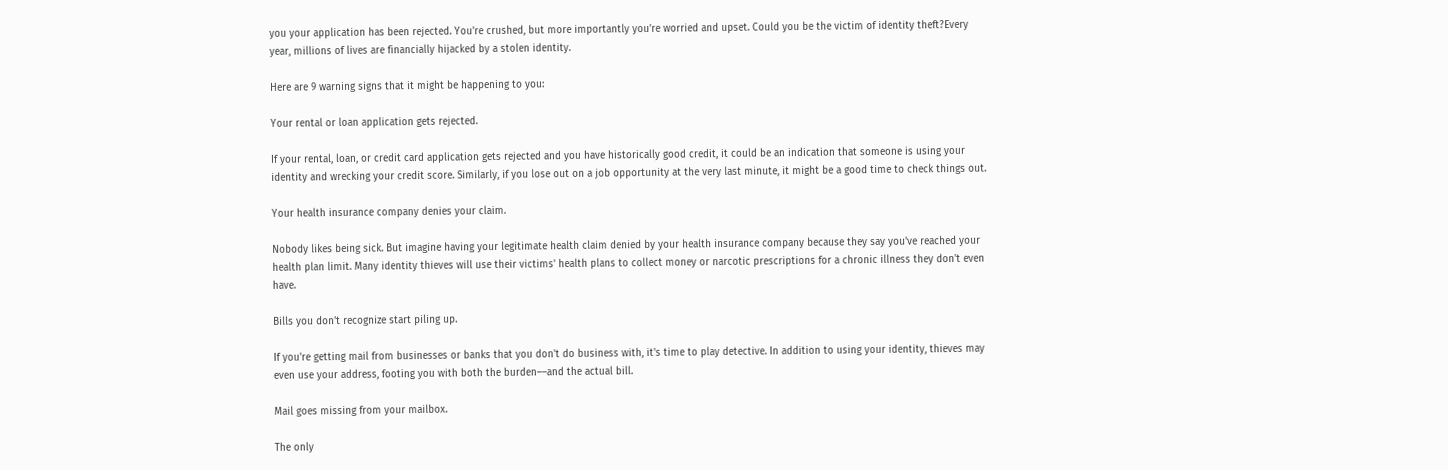you your application has been rejected. You're crushed, but more importantly you're worried and upset. Could you be the victim of identity theft?Every year, millions of lives are financially hijacked by a stolen identity.

Here are 9 warning signs that it might be happening to you:

Your rental or loan application gets rejected.

If your rental, loan, or credit card application gets rejected and you have historically good credit, it could be an indication that someone is using your identity and wrecking your credit score. Similarly, if you lose out on a job opportunity at the very last minute, it might be a good time to check things out.

Your health insurance company denies your claim.

Nobody likes being sick. But imagine having your legitimate health claim denied by your health insurance company because they say you've reached your health plan limit. Many identity thieves will use their victims' health plans to collect money or narcotic prescriptions for a chronic illness they don't even have.

Bills you don't recognize start piling up.

If you're getting mail from businesses or banks that you don't do business with, it's time to play detective. In addition to using your identity, thieves may even use your address, footing you with both the burden––and the actual bill.

Mail goes missing from your mailbox.

The only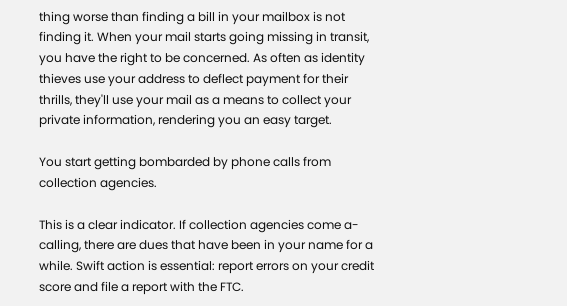thing worse than finding a bill in your mailbox is not finding it. When your mail starts going missing in transit, you have the right to be concerned. As often as identity thieves use your address to deflect payment for their thrills, they'll use your mail as a means to collect your private information, rendering you an easy target.

You start getting bombarded by phone calls from collection agencies.

This is a clear indicator. If collection agencies come a-calling, there are dues that have been in your name for a while. Swift action is essential: report errors on your credit score and file a report with the FTC.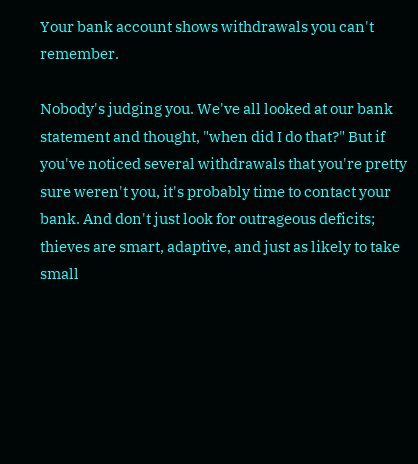Your bank account shows withdrawals you can't remember.

Nobody's judging you. We've all looked at our bank statement and thought, "when did I do that?" But if you've noticed several withdrawals that you're pretty sure weren't you, it's probably time to contact your bank. And don't just look for outrageous deficits; thieves are smart, adaptive, and just as likely to take small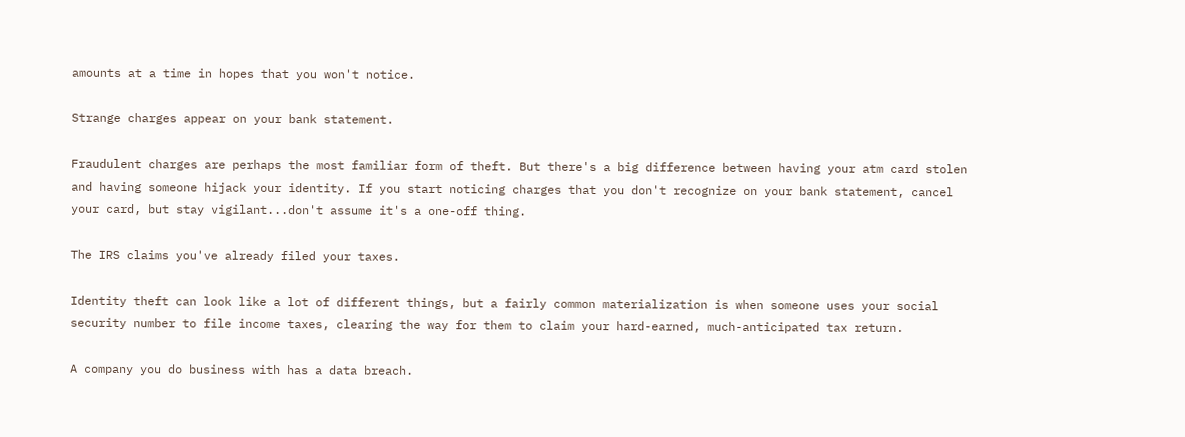amounts at a time in hopes that you won't notice.

Strange charges appear on your bank statement.

Fraudulent charges are perhaps the most familiar form of theft. But there's a big difference between having your atm card stolen and having someone hijack your identity. If you start noticing charges that you don't recognize on your bank statement, cancel your card, but stay vigilant...don't assume it's a one-off thing.

The IRS claims you've already filed your taxes.

Identity theft can look like a lot of different things, but a fairly common materialization is when someone uses your social security number to file income taxes, clearing the way for them to claim your hard-earned, much-anticipated tax return.

A company you do business with has a data breach.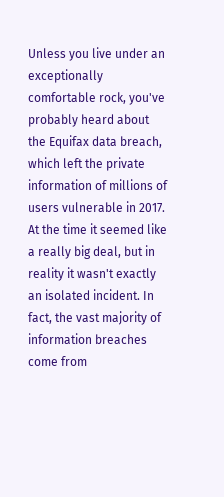Unless you live under an exceptionally comfortable rock, you've probably heard about the Equifax data breach, which left the private information of millions of users vulnerable in 2017. At the time it seemed like a really big deal, but in reality it wasn't exactly an isolated incident. In fact, the vast majority of information breaches come from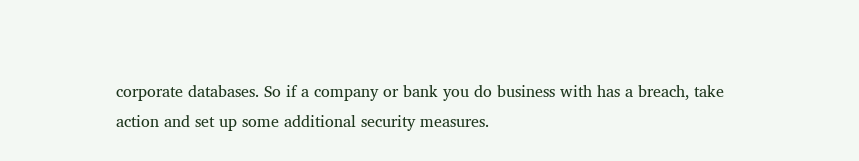corporate databases. So if a company or bank you do business with has a breach, take action and set up some additional security measures.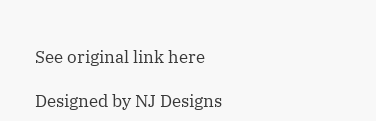See original link here

Designed by NJ Designs